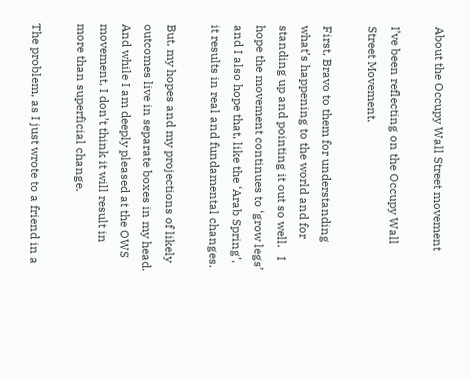About the Occupy Wall Street movement

I’ve been reflecting on the Occupy Wall Street Movement.

First, Bravo to them for understanding what’s happening to the world and for standing up and pointing it out so well.   I hope the movement continues to ‘grow legs’ and I also hope that, like the ‘Arab Spring’, it results in real and fundamental changes.

But, my hopes and my projections of likely outcomes live in separate boxes in my head.  And while I am deeply pleased at the OWS movement, I don’t think it will result in more than superficial change.

The problem, as I just wrote to a friend in a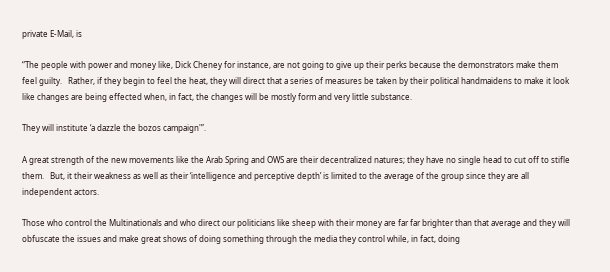private E-Mail, is

“The people with power and money like, Dick Cheney for instance, are not going to give up their perks because the demonstrators make them feel guilty.   Rather, if they begin to feel the heat, they will direct that a series of measures be taken by their political handmaidens to make it look like changes are being effected when, in fact, the changes will be mostly form and very little substance.

They will institute ‘a dazzle the bozos campaign'”.

A great strength of the new movements like the Arab Spring and OWS are their decentralized natures; they have no single head to cut off to stifle them.   But, it their weakness as well as their ‘intelligence and perceptive depth’ is limited to the average of the group since they are all independent actors.

Those who control the Multinationals and who direct our politicians like sheep with their money are far far brighter than that average and they will obfuscate the issues and make great shows of doing something through the media they control while, in fact, doing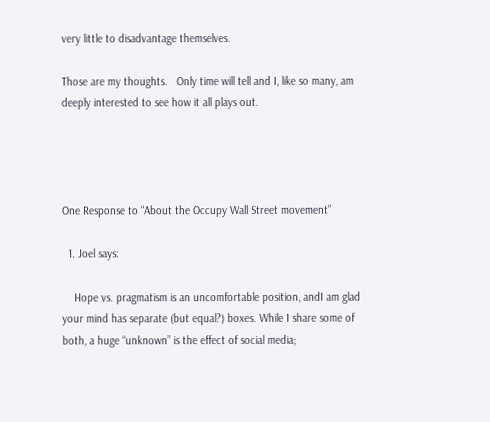very little to disadvantage themselves.

Those are my thoughts.   Only time will tell and I, like so many, am deeply interested to see how it all plays out.




One Response to “About the Occupy Wall Street movement”

  1. Joel says:

    Hope vs. pragmatism is an uncomfortable position, andI am glad your mind has separate (but equal?) boxes. While I share some of both, a huge “unknown” is the effect of social media;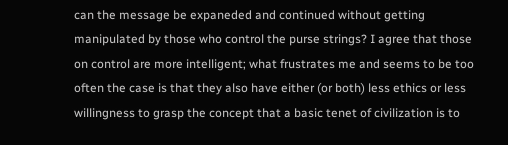can the message be expaneded and continued without getting manipulated by those who control the purse strings? I agree that those on control are more intelligent; what frustrates me and seems to be too often the case is that they also have either (or both) less ethics or less willingness to grasp the concept that a basic tenet of civilization is to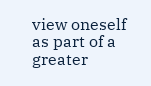view oneself as part of a greater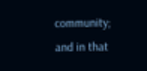community; and in that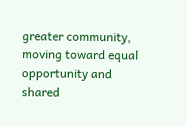greater community, moving toward equal opportunity and shared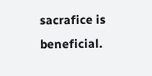sacrafice is beneficial.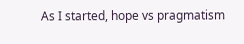As I started, hope vs pragmatism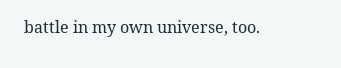battle in my own universe, too.